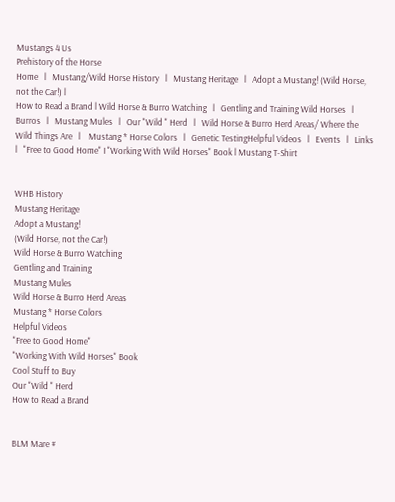Mustangs 4 Us
Prehistory of the Horse
Home   l   Mustang/Wild Horse History   l   Mustang Heritage   l   Adopt a Mustang! (Wild Horse, not the Car!) l
How to Read a Brand l Wild Horse & Burro Watching   l   Gentling and Training Wild Horses   l   Burros   l   Mustang Mules   l   Our "Wild " Herd   l   Wild Horse & Burro Herd Areas/ Where the Wild Things Are   l    Mustang * Horse Colors   l   Genetic TestingHelpful Videos   l   Events   l   Links   l   "Free to Good Home" I "Working With Wild Horses" Book l Mustang T-Shirt


WHB History
Mustang Heritage
Adopt a Mustang!
(Wild Horse, not the Car!)
Wild Horse & Burro Watching
Gentling and Training
Mustang Mules
Wild Horse & Burro Herd Areas
Mustang * Horse Colors
Helpful Videos
"Free to Good Home"
"Working With Wild Horses" Book
Cool Stuff to Buy
Our "Wild " Herd
How to Read a Brand


BLM Mare #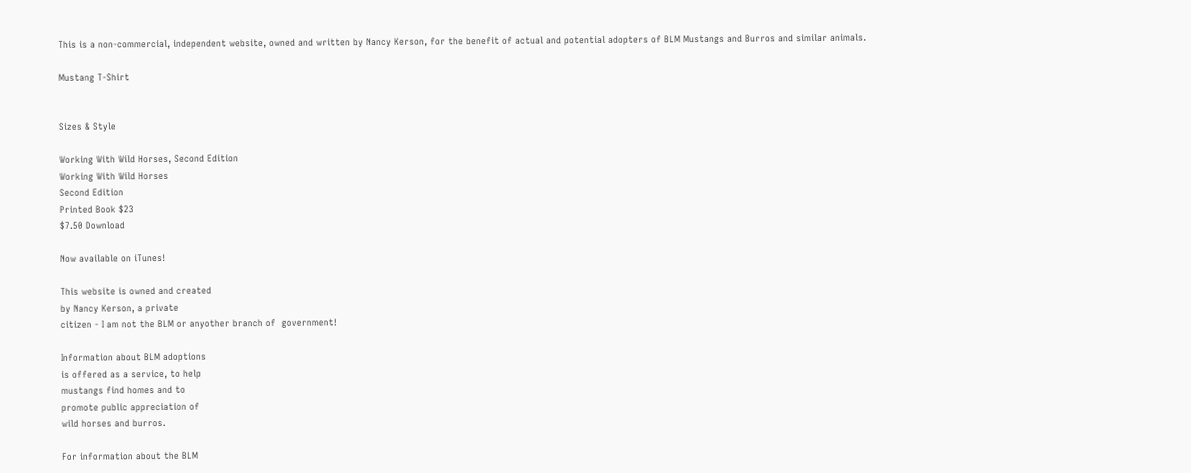This is a non-commercial, independent website, owned and written by Nancy Kerson, for the benefit of actual and potential adopters of BLM Mustangs and Burros and similar animals.

Mustang T-Shirt


Sizes & Style

Working With Wild Horses, Second Edition
Working With Wild Horses
Second Edition
Printed Book $23
$7.50 Download

Now available on iTunes!

This website is owned and created
by Nancy Kerson, a private
citizen - I am not the BLM or anyother branch of  government!

Information about BLM adoptions
is offered as a service, to help
mustangs find homes and to
promote public appreciation of
wild horses and burros.

For information about the BLM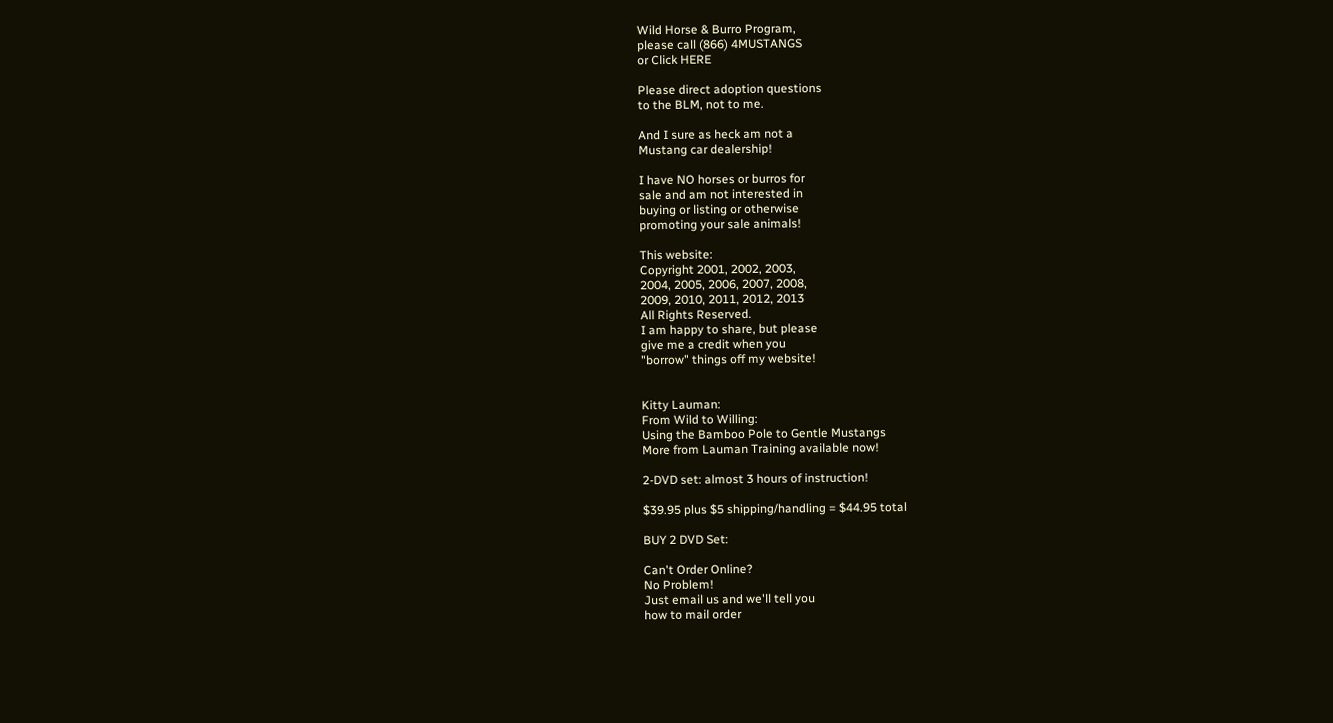Wild Horse & Burro Program,
please call (866) 4MUSTANGS
or Click HERE

Please direct adoption questions
to the BLM, not to me.

And I sure as heck am not a
Mustang car dealership!

I have NO horses or burros for
sale and am not interested in
buying or listing or otherwise
promoting your sale animals!

This website:
Copyright 2001, 2002, 2003,
2004, 2005, 2006, 2007, 2008,
2009, 2010, 2011, 2012, 2013
All Rights Reserved.
I am happy to share, but please
give me a credit when you
"borrow" things off my website!


Kitty Lauman:
From Wild to Willing:
Using the Bamboo Pole to Gentle Mustangs
More from Lauman Training available now!

2-DVD set: almost 3 hours of instruction!

$39.95 plus $5 shipping/handling = $44.95 total

BUY 2 DVD Set:

Can't Order Online?
No Problem!
Just email us and we'll tell you
how to mail order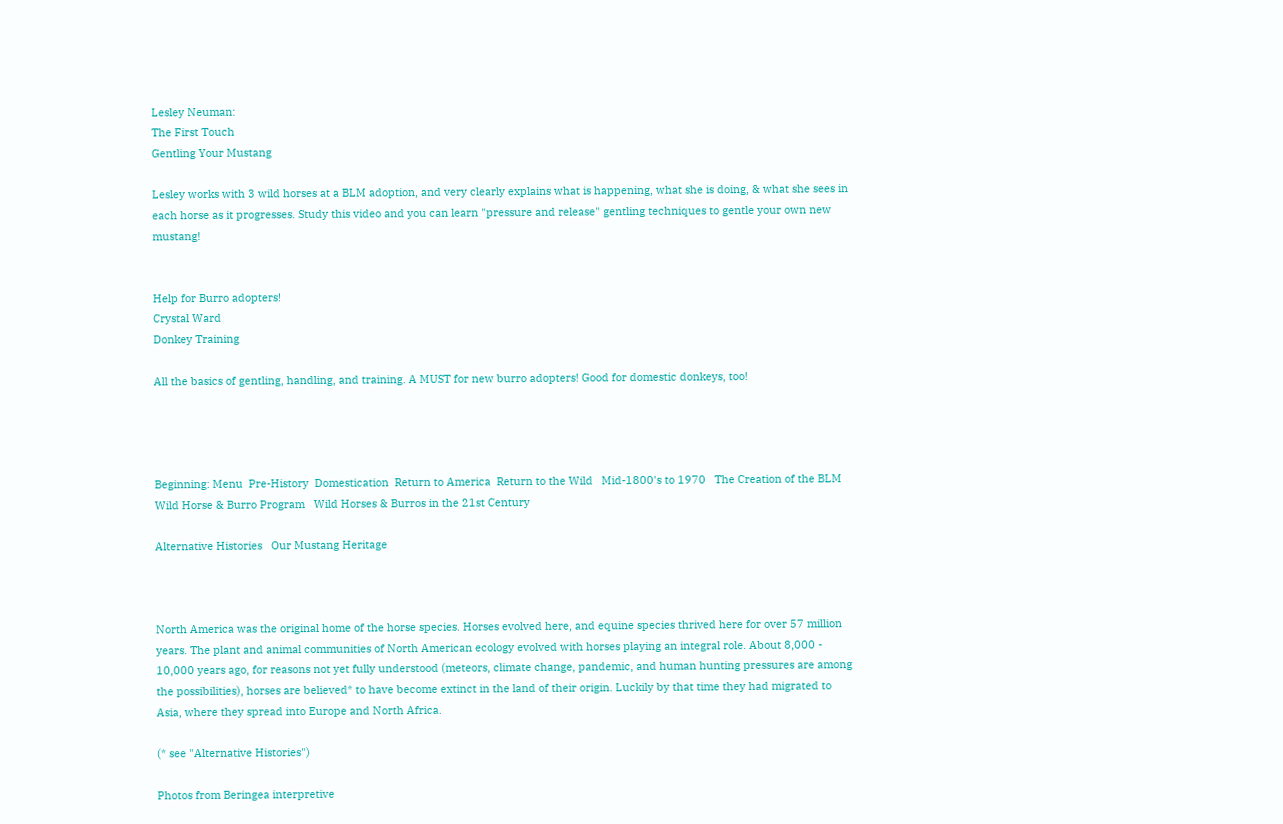Lesley Neuman:
The First Touch
Gentling Your Mustang

Lesley works with 3 wild horses at a BLM adoption, and very clearly explains what is happening, what she is doing, & what she sees in each horse as it progresses. Study this video and you can learn "pressure and release" gentling techniques to gentle your own new mustang!


Help for Burro adopters!
Crystal Ward
Donkey Training

All the basics of gentling, handling, and training. A MUST for new burro adopters! Good for domestic donkeys, too!




Beginning: Menu  Pre-History  Domestication  Return to America  Return to the Wild   Mid-1800's to 1970   The Creation of the BLM Wild Horse & Burro Program   Wild Horses & Burros in the 21st Century

Alternative Histories   Our Mustang Heritage



North America was the original home of the horse species. Horses evolved here, and equine species thrived here for over 57 million years. The plant and animal communities of North American ecology evolved with horses playing an integral role. About 8,000 - 10,000 years ago, for reasons not yet fully understood (meteors, climate change, pandemic, and human hunting pressures are among the possibilities), horses are believed* to have become extinct in the land of their origin. Luckily by that time they had migrated to Asia, where they spread into Europe and North Africa.

(* see "Alternative Histories")

Photos from Beringea interpretive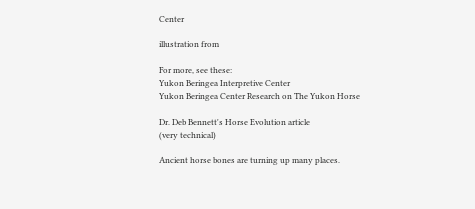Center

illustration from

For more, see these:
Yukon Beringea Interpretive Center
Yukon Beringea Center Research on The Yukon Horse

Dr. Deb Bennett's Horse Evolution article
(very technical)

Ancient horse bones are turning up many places.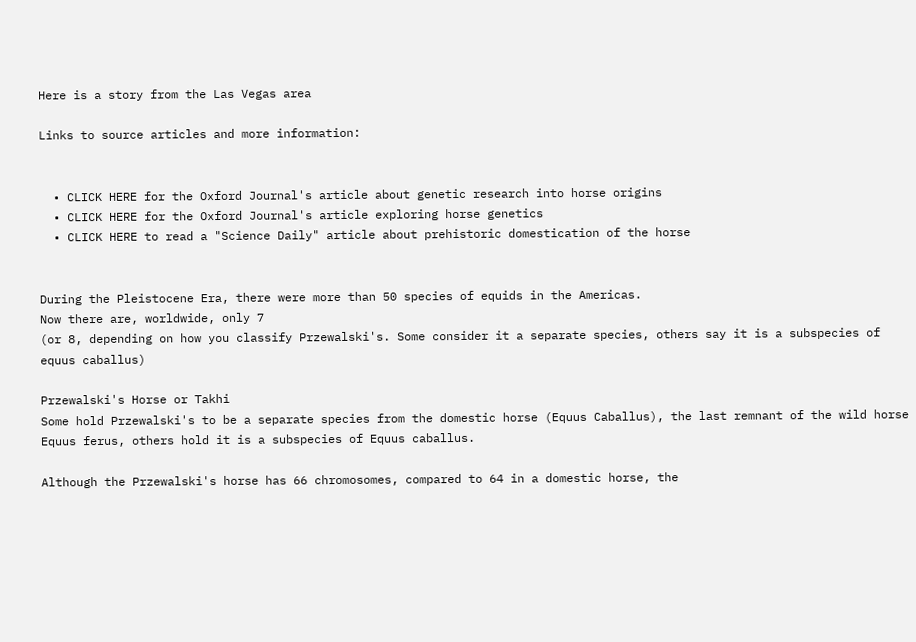Here is a story from the Las Vegas area

Links to source articles and more information:


  • CLICK HERE for the Oxford Journal's article about genetic research into horse origins
  • CLICK HERE for the Oxford Journal's article exploring horse genetics
  • CLICK HERE to read a "Science Daily" article about prehistoric domestication of the horse


During the Pleistocene Era, there were more than 50 species of equids in the Americas.
Now there are, worldwide, only 7
(or 8, depending on how you classify Przewalski's. Some consider it a separate species, others say it is a subspecies of equus caballus)

Przewalski's Horse or Takhi
Some hold Przewalski's to be a separate species from the domestic horse (Equus Caballus), the last remnant of the wild horse Equus ferus, others hold it is a subspecies of Equus caballus.

Although the Przewalski's horse has 66 chromosomes, compared to 64 in a domestic horse, the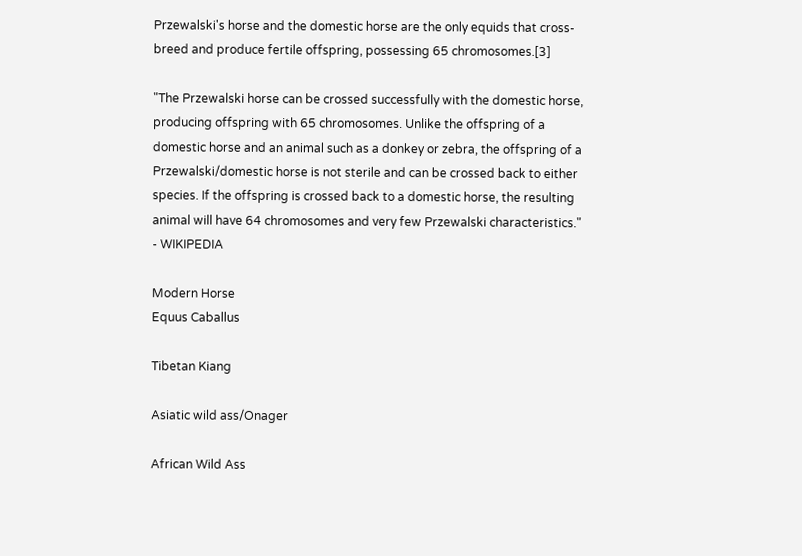Przewalski's horse and the domestic horse are the only equids that cross-breed and produce fertile offspring, possessing 65 chromosomes.[3]

"The Przewalski horse can be crossed successfully with the domestic horse, producing offspring with 65 chromosomes. Unlike the offspring of a domestic horse and an animal such as a donkey or zebra, the offspring of a Przewalski/domestic horse is not sterile and can be crossed back to either species. If the offspring is crossed back to a domestic horse, the resulting animal will have 64 chromosomes and very few Przewalski characteristics." - WIKIPEDIA

Modern Horse
Equus Caballus

Tibetan Kiang

Asiatic wild ass/Onager

African Wild Ass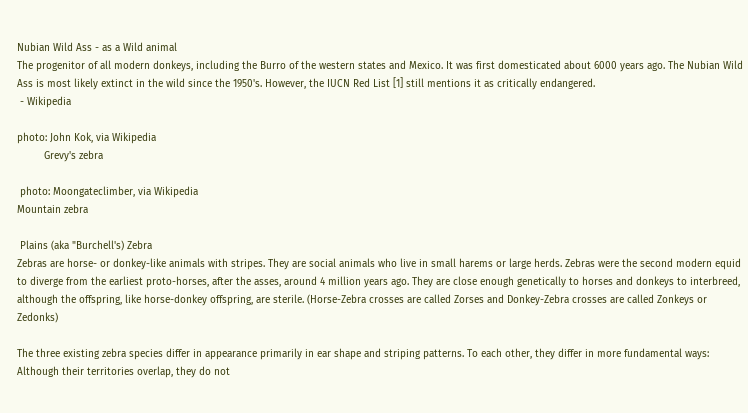Nubian Wild Ass - as a Wild animal
The progenitor of all modern donkeys, including the Burro of the western states and Mexico. It was first domesticated about 6000 years ago. The Nubian Wild Ass is most likely extinct in the wild since the 1950's. However, the IUCN Red List [1] still mentions it as critically endangered.
 - Wikipedia

photo: John Kok, via Wikipedia
         Grevy's zebra

 photo: Moongateclimber, via Wikipedia
Mountain zebra

 Plains (aka "Burchell's) Zebra
Zebras are horse- or donkey-like animals with stripes. They are social animals who live in small harems or large herds. Zebras were the second modern equid to diverge from the earliest proto-horses, after the asses, around 4 million years ago. They are close enough genetically to horses and donkeys to interbreed, although the offspring, like horse-donkey offspring, are sterile. (Horse-Zebra crosses are called Zorses and Donkey-Zebra crosses are called Zonkeys or Zedonks)

The three existing zebra species differ in appearance primarily in ear shape and striping patterns. To each other, they differ in more fundamental ways: Although their territories overlap, they do not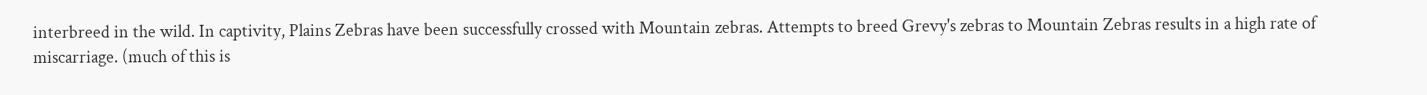interbreed in the wild. In captivity, Plains Zebras have been successfully crossed with Mountain zebras. Attempts to breed Grevy's zebras to Mountain Zebras results in a high rate of miscarriage. (much of this is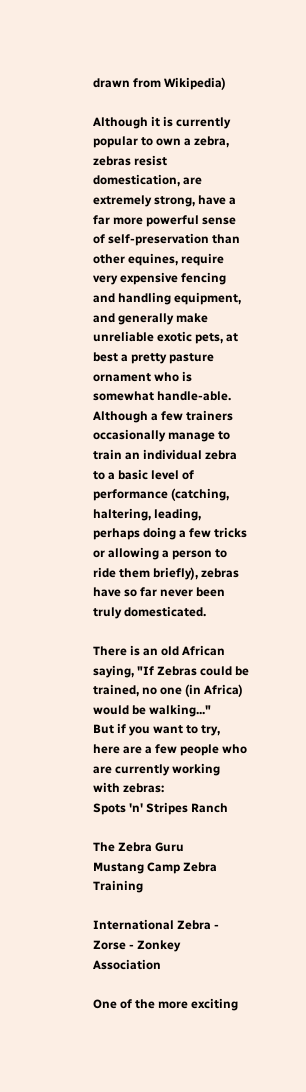drawn from Wikipedia)

Although it is currently popular to own a zebra, zebras resist domestication, are extremely strong, have a far more powerful sense of self-preservation than other equines, require very expensive fencing and handling equipment, and generally make unreliable exotic pets, at best a pretty pasture ornament who is somewhat handle-able.  Although a few trainers occasionally manage to train an individual zebra to a basic level of performance (catching, haltering, leading, perhaps doing a few tricks or allowing a person to ride them briefly), zebras have so far never been truly domesticated.

There is an old African saying, "If Zebras could be trained, no one (in Africa) would be walking..."
But if you want to try, here are a few people who are currently working with zebras:
Spots 'n' Stripes Ranch

The Zebra Guru
Mustang Camp Zebra Training

International Zebra - Zorse - Zonkey Association

One of the more exciting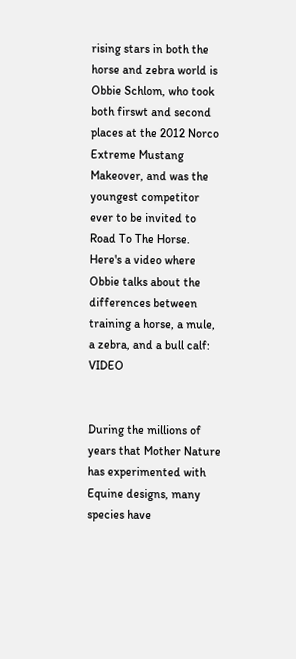rising stars in both the horse and zebra world is Obbie Schlom, who took both firswt and second places at the 2012 Norco Extreme Mustang Makeover, and was the youngest competitor ever to be invited to Road To The Horse. Here's a video where Obbie talks about the differences between training a horse, a mule, a zebra, and a bull calf: VIDEO


During the millions of years that Mother Nature has experimented with Equine designs, many species have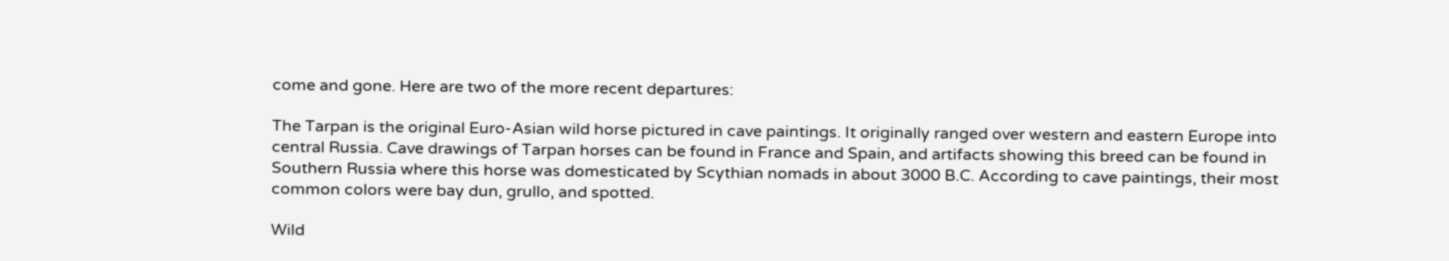come and gone. Here are two of the more recent departures:

The Tarpan is the original Euro-Asian wild horse pictured in cave paintings. It originally ranged over western and eastern Europe into central Russia. Cave drawings of Tarpan horses can be found in France and Spain, and artifacts showing this breed can be found in Southern Russia where this horse was domesticated by Scythian nomads in about 3000 B.C. According to cave paintings, their most common colors were bay dun, grullo, and spotted.

Wild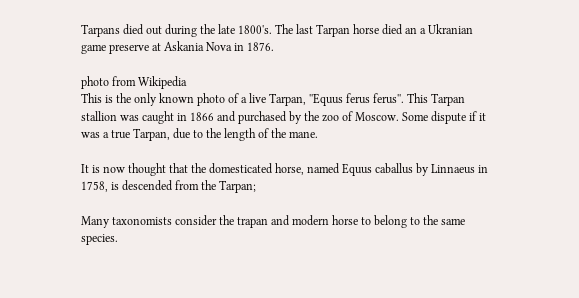Tarpans died out during the late 1800's. The last Tarpan horse died an a Ukranian game preserve at Askania Nova in 1876.

photo from Wikipedia
This is the only known photo of a live Tarpan, ''Equus ferus ferus''. This Tarpan stallion was caught in 1866 and purchased by the zoo of Moscow. Some dispute if it was a true Tarpan, due to the length of the mane.

It is now thought that the domesticated horse, named Equus caballus by Linnaeus in 1758, is descended from the Tarpan;

Many taxonomists consider the trapan and modern horse to belong to the same species.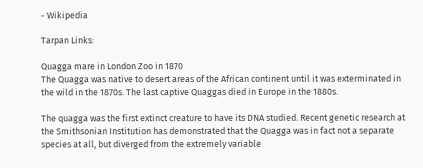- Wikipedia

Tarpan Links:

Quagga mare in London Zoo in 1870
The Quagga was native to desert areas of the African continent until it was exterminated in the wild in the 1870s. The last captive Quaggas died in Europe in the 1880s.

The quagga was the first extinct creature to have its DNA studied. Recent genetic research at the Smithsonian Institution has demonstrated that the Quagga was in fact not a separate species at all, but diverged from the extremely variable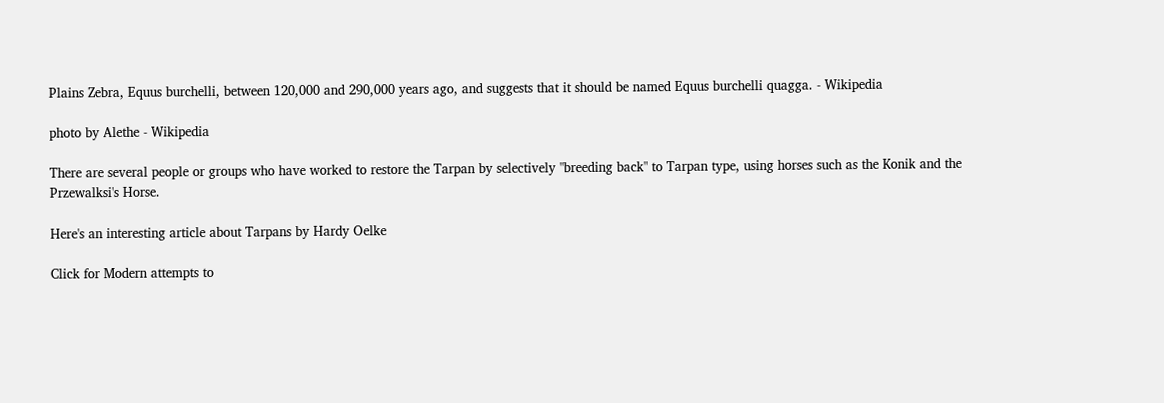Plains Zebra, Equus burchelli, between 120,000 and 290,000 years ago, and suggests that it should be named Equus burchelli quagga. - Wikipedia

photo by Alethe - Wikipedia

There are several people or groups who have worked to restore the Tarpan by selectively "breeding back" to Tarpan type, using horses such as the Konik and the Przewalksi's Horse.

Here's an interesting article about Tarpans by Hardy Oelke

Click for Modern attempts to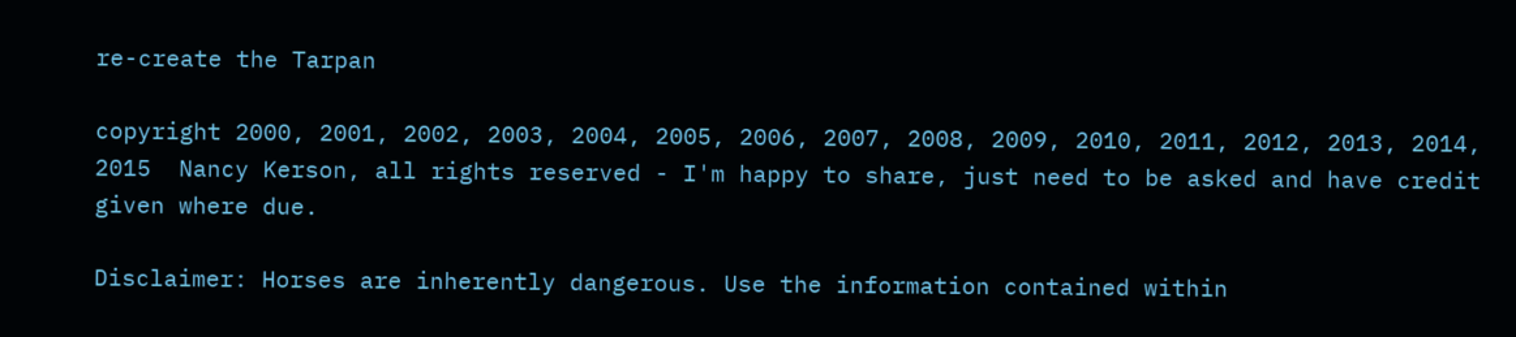re-create the Tarpan

copyright 2000, 2001, 2002, 2003, 2004, 2005, 2006, 2007, 2008, 2009, 2010, 2011, 2012, 2013, 2014, 2015  Nancy Kerson, all rights reserved - I'm happy to share, just need to be asked and have credit given where due.

Disclaimer: Horses are inherently dangerous. Use the information contained within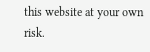this website at your own risk.